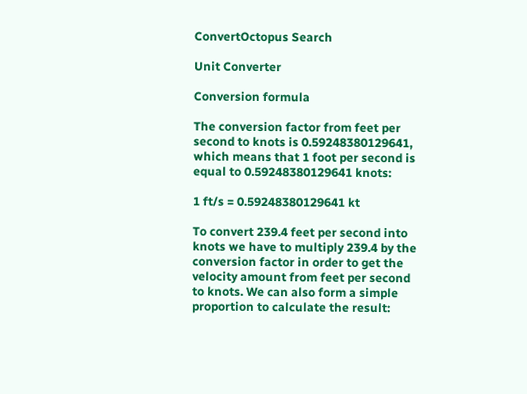ConvertOctopus Search

Unit Converter

Conversion formula

The conversion factor from feet per second to knots is 0.59248380129641, which means that 1 foot per second is equal to 0.59248380129641 knots:

1 ft/s = 0.59248380129641 kt

To convert 239.4 feet per second into knots we have to multiply 239.4 by the conversion factor in order to get the velocity amount from feet per second to knots. We can also form a simple proportion to calculate the result: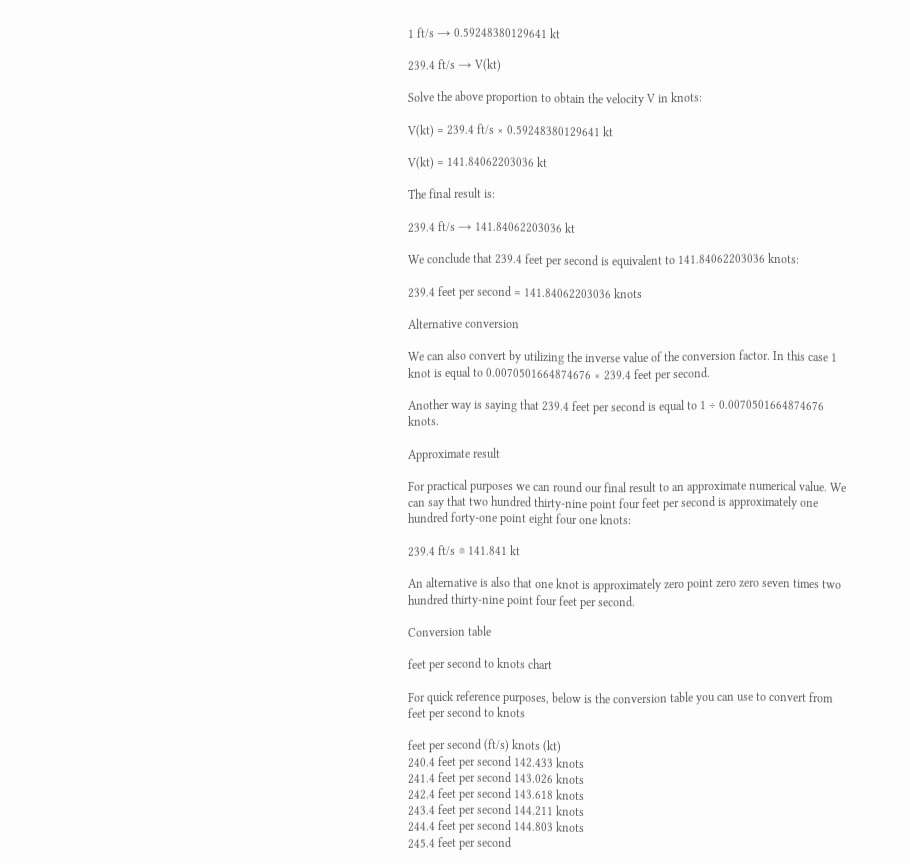1 ft/s → 0.59248380129641 kt

239.4 ft/s → V(kt)

Solve the above proportion to obtain the velocity V in knots:

V(kt) = 239.4 ft/s × 0.59248380129641 kt

V(kt) = 141.84062203036 kt

The final result is:

239.4 ft/s → 141.84062203036 kt

We conclude that 239.4 feet per second is equivalent to 141.84062203036 knots:

239.4 feet per second = 141.84062203036 knots

Alternative conversion

We can also convert by utilizing the inverse value of the conversion factor. In this case 1 knot is equal to 0.0070501664874676 × 239.4 feet per second.

Another way is saying that 239.4 feet per second is equal to 1 ÷ 0.0070501664874676 knots.

Approximate result

For practical purposes we can round our final result to an approximate numerical value. We can say that two hundred thirty-nine point four feet per second is approximately one hundred forty-one point eight four one knots:

239.4 ft/s ≅ 141.841 kt

An alternative is also that one knot is approximately zero point zero zero seven times two hundred thirty-nine point four feet per second.

Conversion table

feet per second to knots chart

For quick reference purposes, below is the conversion table you can use to convert from feet per second to knots

feet per second (ft/s) knots (kt)
240.4 feet per second 142.433 knots
241.4 feet per second 143.026 knots
242.4 feet per second 143.618 knots
243.4 feet per second 144.211 knots
244.4 feet per second 144.803 knots
245.4 feet per second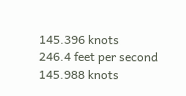145.396 knots
246.4 feet per second 145.988 knots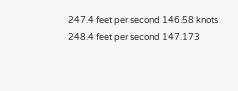247.4 feet per second 146.58 knots
248.4 feet per second 147.173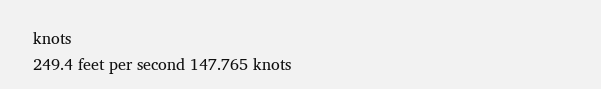knots
249.4 feet per second 147.765 knots